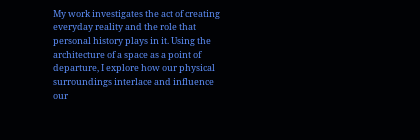My work investigates the act of creating everyday reality and the role that personal history plays in it. Using the architecture of a space as a point of departure, I explore how our physical surroundings interlace and influence our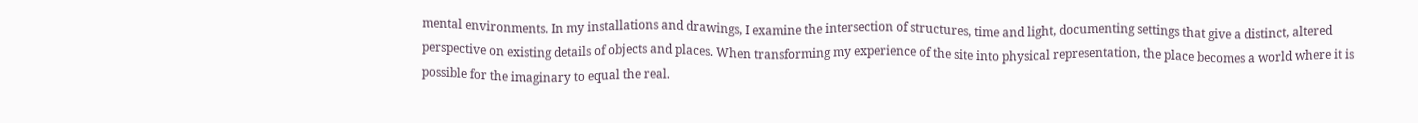mental environments. In my installations and drawings, I examine the intersection of structures, time and light, documenting settings that give a distinct, altered perspective on existing details of objects and places. When transforming my experience of the site into physical representation, the place becomes a world where it is possible for the imaginary to equal the real.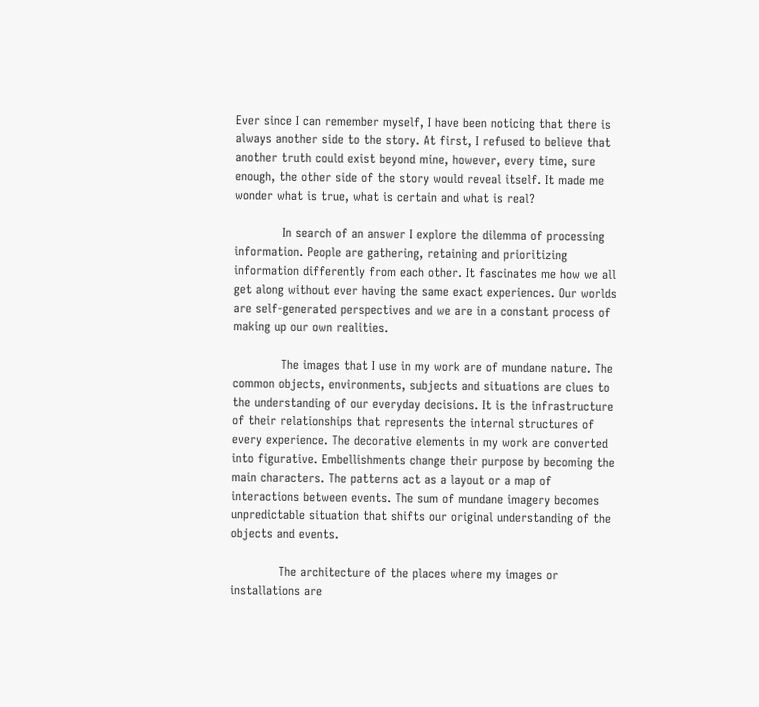Ever since I can remember myself, I have been noticing that there is always another side to the story. At first, I refused to believe that another truth could exist beyond mine, however, every time, sure enough, the other side of the story would reveal itself. It made me wonder what is true, what is certain and what is real?

            In search of an answer I explore the dilemma of processing information. People are gathering, retaining and prioritizing information differently from each other. It fascinates me how we all get along without ever having the same exact experiences. Our worlds are self-generated perspectives and we are in a constant process of making up our own realities.

            The images that I use in my work are of mundane nature. The common objects, environments, subjects and situations are clues to the understanding of our everyday decisions. It is the infrastructure of their relationships that represents the internal structures of every experience. The decorative elements in my work are converted into figurative. Embellishments change their purpose by becoming the main characters. The patterns act as a layout or a map of interactions between events. The sum of mundane imagery becomes unpredictable situation that shifts our original understanding of the objects and events.

            The architecture of the places where my images or installations are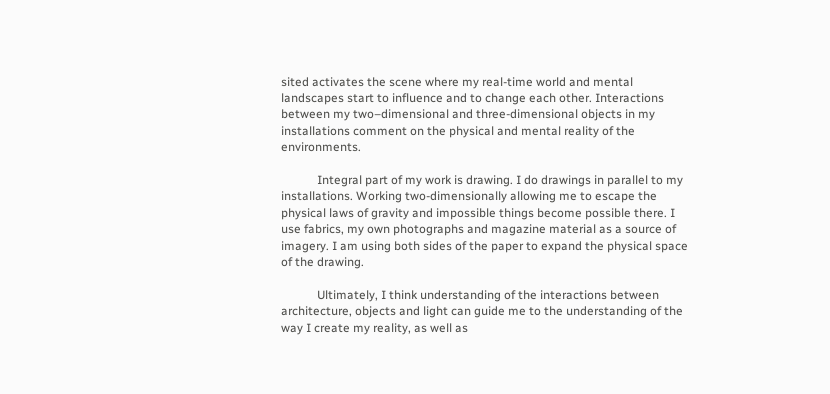sited activates the scene where my real-time world and mental landscapes start to influence and to change each other. Interactions between my two–dimensional and three-dimensional objects in my installations comment on the physical and mental reality of the environments.

            Integral part of my work is drawing. I do drawings in parallel to my installations. Working two-dimensionally allowing me to escape the physical laws of gravity and impossible things become possible there. I use fabrics, my own photographs and magazine material as a source of imagery. I am using both sides of the paper to expand the physical space of the drawing.

            Ultimately, I think understanding of the interactions between architecture, objects and light can guide me to the understanding of the way I create my reality, as well as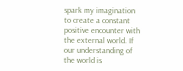spark my imagination to create a constant positive encounter with the external world. If our understanding of the world is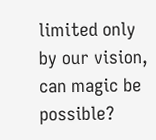limited only by our vision, can magic be possible?